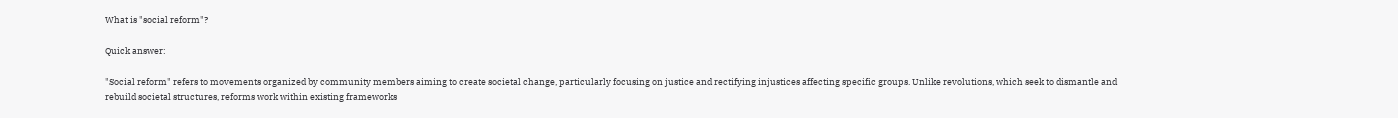What is "social reform"?

Quick answer:

"Social reform" refers to movements organized by community members aiming to create societal change, particularly focusing on justice and rectifying injustices affecting specific groups. Unlike revolutions, which seek to dismantle and rebuild societal structures, reforms work within existing frameworks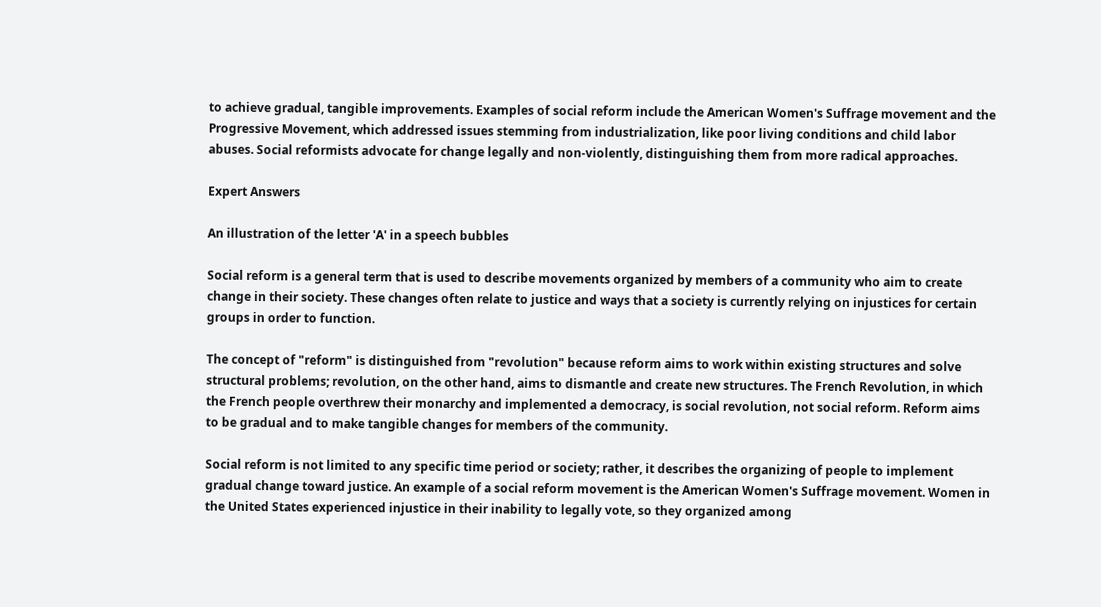to achieve gradual, tangible improvements. Examples of social reform include the American Women's Suffrage movement and the Progressive Movement, which addressed issues stemming from industrialization, like poor living conditions and child labor abuses. Social reformists advocate for change legally and non-violently, distinguishing them from more radical approaches.

Expert Answers

An illustration of the letter 'A' in a speech bubbles

Social reform is a general term that is used to describe movements organized by members of a community who aim to create change in their society. These changes often relate to justice and ways that a society is currently relying on injustices for certain groups in order to function.

The concept of "reform" is distinguished from "revolution" because reform aims to work within existing structures and solve structural problems; revolution, on the other hand, aims to dismantle and create new structures. The French Revolution, in which the French people overthrew their monarchy and implemented a democracy, is social revolution, not social reform. Reform aims to be gradual and to make tangible changes for members of the community.

Social reform is not limited to any specific time period or society; rather, it describes the organizing of people to implement gradual change toward justice. An example of a social reform movement is the American Women's Suffrage movement. Women in the United States experienced injustice in their inability to legally vote, so they organized among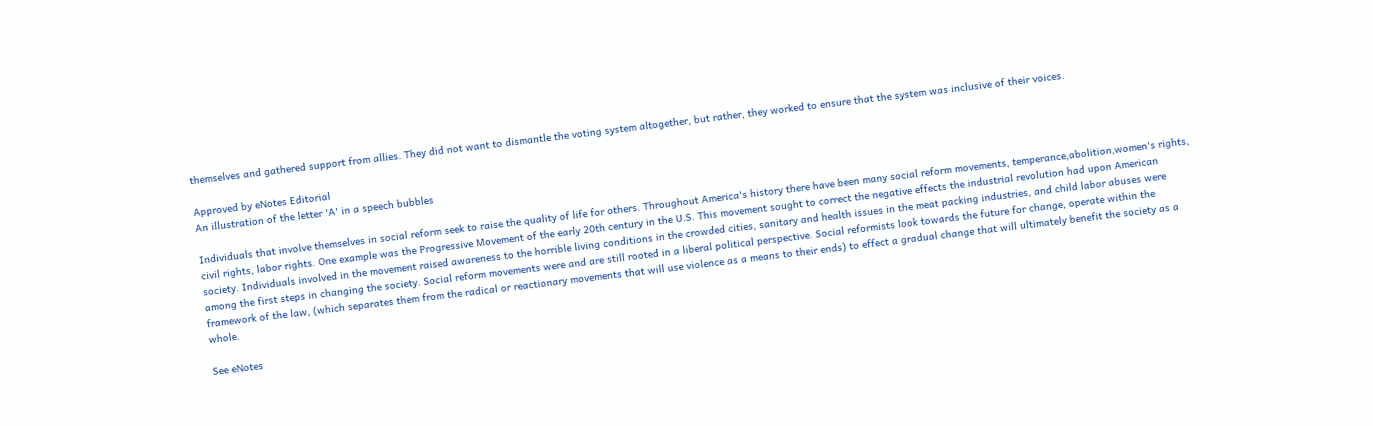themselves and gathered support from allies. They did not want to dismantle the voting system altogether, but rather, they worked to ensure that the system was inclusive of their voices.

Approved by eNotes Editorial
An illustration of the letter 'A' in a speech bubbles

Individuals that involve themselves in social reform seek to raise the quality of life for others. Throughout America's history there have been many social reform movements, temperance,abolition,women's rights, civil rights, labor rights. One example was the Progressive Movement of the early 20th century in the U.S. This movement sought to correct the negative effects the industrial revolution had upon American society. Individuals involved in the movement raised awareness to the horrible living conditions in the crowded cities, sanitary and health issues in the meat packing industries, and child labor abuses were among the first steps in changing the society. Social reform movements were and are still rooted in a liberal political perspective. Social reformists look towards the future for change, operate within the framework of the law, (which separates them from the radical or reactionary movements that will use violence as a means to their ends) to effect a gradual change that will ultimately benefit the society as a whole.

See eNotes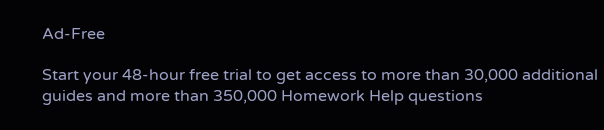Ad-Free

Start your 48-hour free trial to get access to more than 30,000 additional guides and more than 350,000 Homework Help questions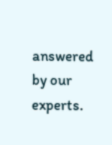answered by our experts.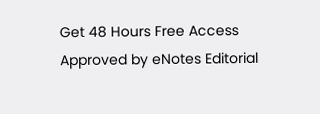Get 48 Hours Free Access
Approved by eNotes Editorial